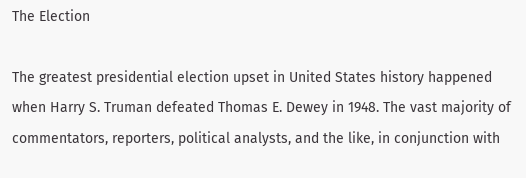The Election

The greatest presidential election upset in United States history happened when Harry S. Truman defeated Thomas E. Dewey in 1948. The vast majority of commentators, reporters, political analysts, and the like, in conjunction with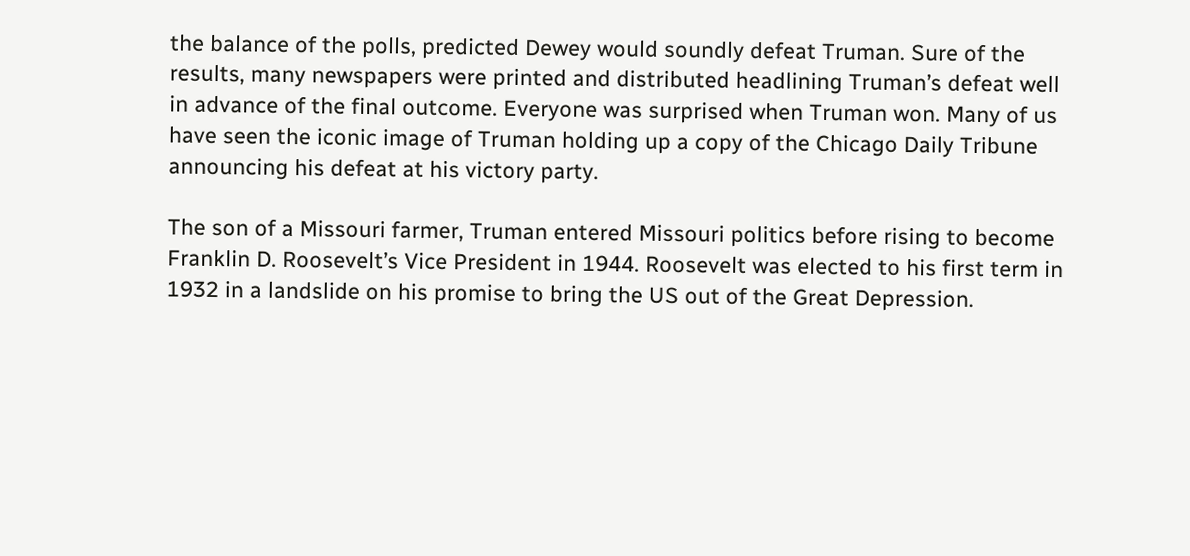the balance of the polls, predicted Dewey would soundly defeat Truman. Sure of the results, many newspapers were printed and distributed headlining Truman’s defeat well in advance of the final outcome. Everyone was surprised when Truman won. Many of us have seen the iconic image of Truman holding up a copy of the Chicago Daily Tribune announcing his defeat at his victory party.

The son of a Missouri farmer, Truman entered Missouri politics before rising to become Franklin D. Roosevelt’s Vice President in 1944. Roosevelt was elected to his first term in 1932 in a landslide on his promise to bring the US out of the Great Depression.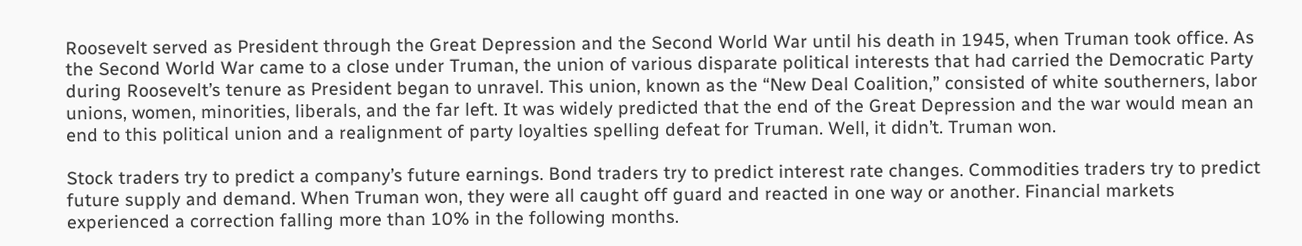Roosevelt served as President through the Great Depression and the Second World War until his death in 1945, when Truman took office. As the Second World War came to a close under Truman, the union of various disparate political interests that had carried the Democratic Party during Roosevelt’s tenure as President began to unravel. This union, known as the “New Deal Coalition,” consisted of white southerners, labor unions, women, minorities, liberals, and the far left. It was widely predicted that the end of the Great Depression and the war would mean an end to this political union and a realignment of party loyalties spelling defeat for Truman. Well, it didn’t. Truman won.

Stock traders try to predict a company’s future earnings. Bond traders try to predict interest rate changes. Commodities traders try to predict future supply and demand. When Truman won, they were all caught off guard and reacted in one way or another. Financial markets experienced a correction falling more than 10% in the following months.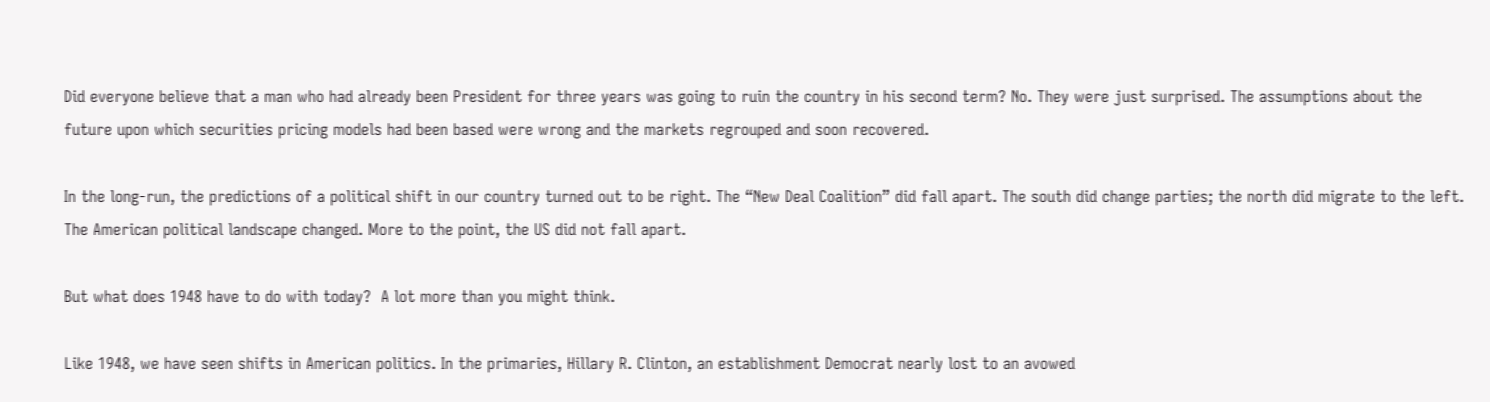Did everyone believe that a man who had already been President for three years was going to ruin the country in his second term? No. They were just surprised. The assumptions about the future upon which securities pricing models had been based were wrong and the markets regrouped and soon recovered.

In the long-run, the predictions of a political shift in our country turned out to be right. The “New Deal Coalition” did fall apart. The south did change parties; the north did migrate to the left. The American political landscape changed. More to the point, the US did not fall apart.

But what does 1948 have to do with today?  A lot more than you might think.

Like 1948, we have seen shifts in American politics. In the primaries, Hillary R. Clinton, an establishment Democrat nearly lost to an avowed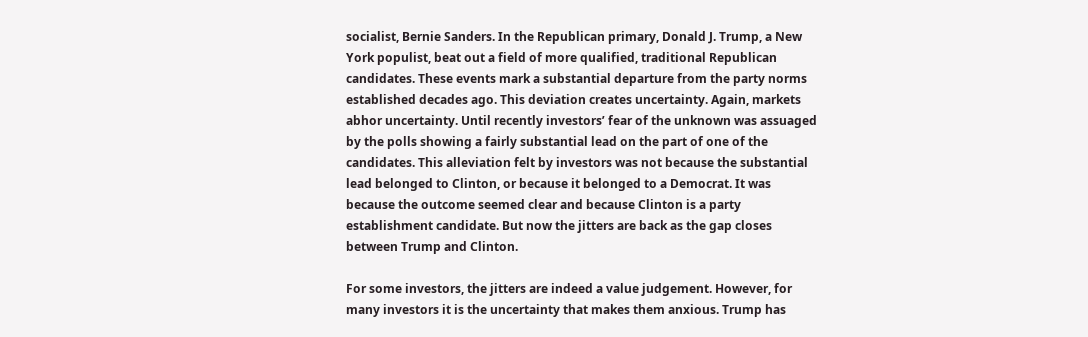socialist, Bernie Sanders. In the Republican primary, Donald J. Trump, a New York populist, beat out a field of more qualified, traditional Republican candidates. These events mark a substantial departure from the party norms established decades ago. This deviation creates uncertainty. Again, markets abhor uncertainty. Until recently investors’ fear of the unknown was assuaged by the polls showing a fairly substantial lead on the part of one of the candidates. This alleviation felt by investors was not because the substantial lead belonged to Clinton, or because it belonged to a Democrat. It was because the outcome seemed clear and because Clinton is a party establishment candidate. But now the jitters are back as the gap closes between Trump and Clinton.

For some investors, the jitters are indeed a value judgement. However, for many investors it is the uncertainty that makes them anxious. Trump has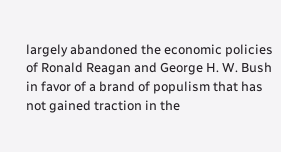largely abandoned the economic policies of Ronald Reagan and George H. W. Bush in favor of a brand of populism that has not gained traction in the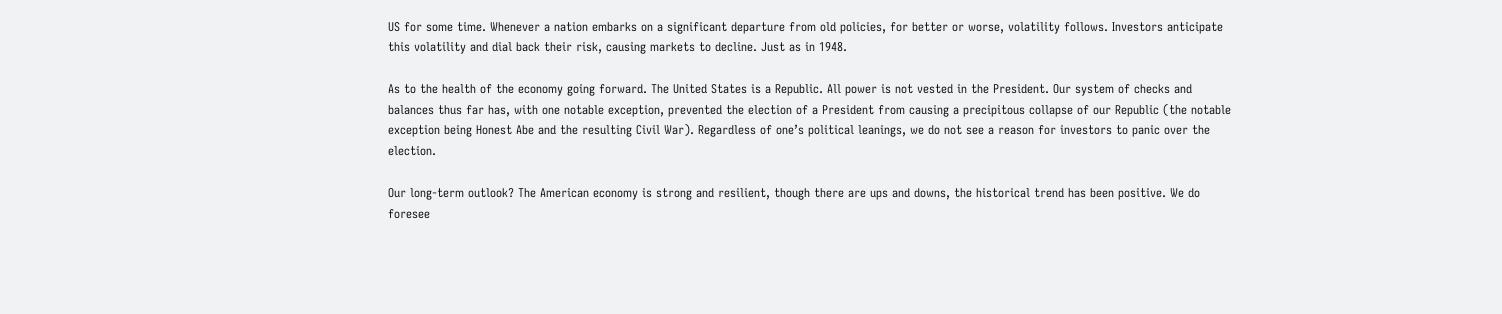US for some time. Whenever a nation embarks on a significant departure from old policies, for better or worse, volatility follows. Investors anticipate this volatility and dial back their risk, causing markets to decline. Just as in 1948.

As to the health of the economy going forward. The United States is a Republic. All power is not vested in the President. Our system of checks and balances thus far has, with one notable exception, prevented the election of a President from causing a precipitous collapse of our Republic (the notable exception being Honest Abe and the resulting Civil War). Regardless of one’s political leanings, we do not see a reason for investors to panic over the election.

Our long-term outlook? The American economy is strong and resilient, though there are ups and downs, the historical trend has been positive. We do foresee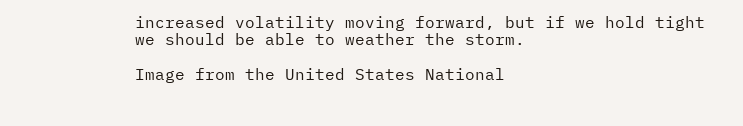increased volatility moving forward, but if we hold tight we should be able to weather the storm.

Image from the United States National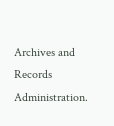Archives and Records Administration.